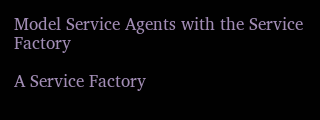Model Service Agents with the Service Factory

A Service Factory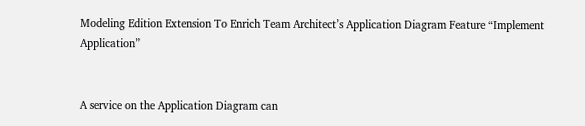Modeling Edition Extension To Enrich Team Architect’s Application Diagram Feature “Implement Application”


A service on the Application Diagram can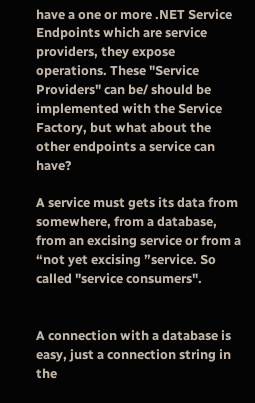have a one or more .NET Service Endpoints which are service providers, they expose operations. These "Service Providers" can be/ should be implemented with the Service Factory, but what about the other endpoints a service can have?

A service must gets its data from somewhere, from a database, from an excising service or from a “not yet excising ”service. So called "service consumers".


A connection with a database is easy, just a connection string in the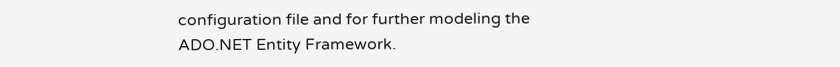configuration file and for further modeling the ADO.NET Entity Framework.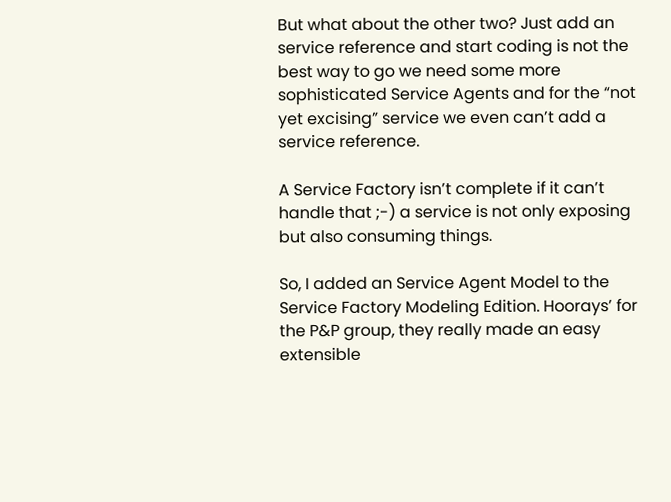But what about the other two? Just add an service reference and start coding is not the best way to go we need some more sophisticated Service Agents and for the “not yet excising” service we even can’t add a service reference.

A Service Factory isn’t complete if it can’t handle that ;-) a service is not only exposing but also consuming things.

So, I added an Service Agent Model to the Service Factory Modeling Edition. Hoorays’ for the P&P group, they really made an easy extensible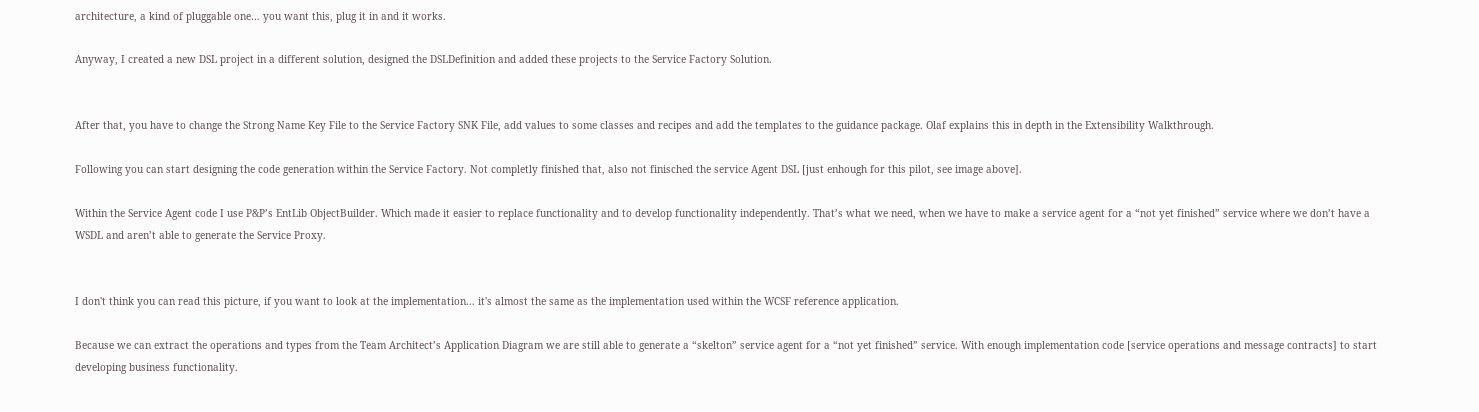architecture, a kind of pluggable one… you want this, plug it in and it works.

Anyway, I created a new DSL project in a different solution, designed the DSLDefinition and added these projects to the Service Factory Solution.


After that, you have to change the Strong Name Key File to the Service Factory SNK File, add values to some classes and recipes and add the templates to the guidance package. Olaf explains this in depth in the Extensibility Walkthrough.

Following you can start designing the code generation within the Service Factory. Not completly finished that, also not finisched the service Agent DSL [just enhough for this pilot, see image above].

Within the Service Agent code I use P&P’s EntLib ObjectBuilder. Which made it easier to replace functionality and to develop functionality independently. That’s what we need, when we have to make a service agent for a “not yet finished” service where we don’t have a WSDL and aren’t able to generate the Service Proxy.


I don't think you can read this picture, if you want to look at the implementation... it's almost the same as the implementation used within the WCSF reference application.

Because we can extract the operations and types from the Team Architect’s Application Diagram we are still able to generate a “skelton” service agent for a “not yet finished” service. With enough implementation code [service operations and message contracts] to start developing business functionality.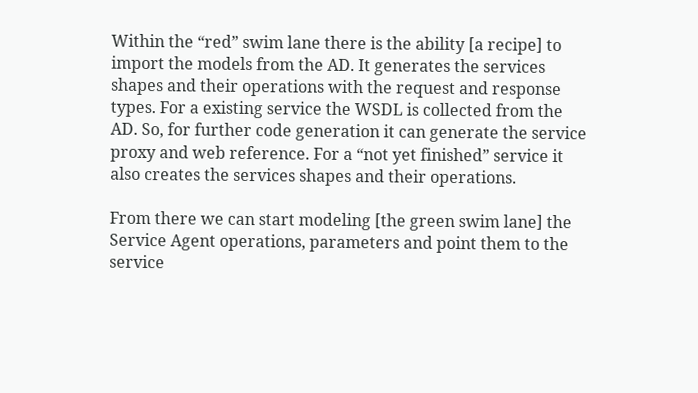Within the “red” swim lane there is the ability [a recipe] to import the models from the AD. It generates the services shapes and their operations with the request and response types. For a existing service the WSDL is collected from the AD. So, for further code generation it can generate the service proxy and web reference. For a “not yet finished” service it also creates the services shapes and their operations.

From there we can start modeling [the green swim lane] the Service Agent operations, parameters and point them to the service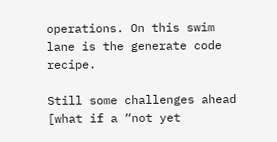operations. On this swim lane is the generate code recipe.

Still some challenges ahead [what if a “not yet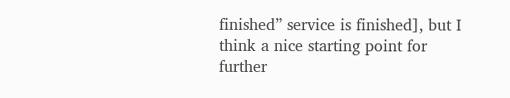finished” service is finished], but I think a nice starting point for further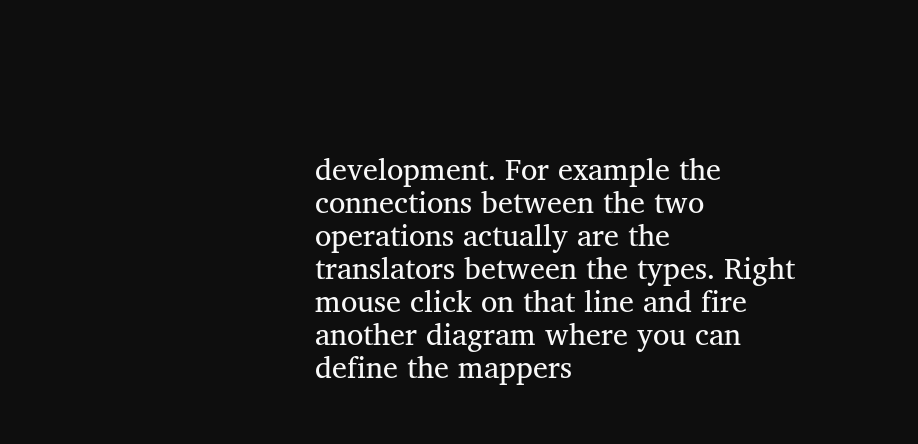development. For example the connections between the two operations actually are the translators between the types. Right mouse click on that line and fire another diagram where you can define the mappers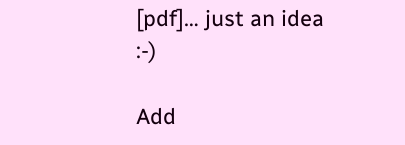[pdf]… just an idea :-)

Add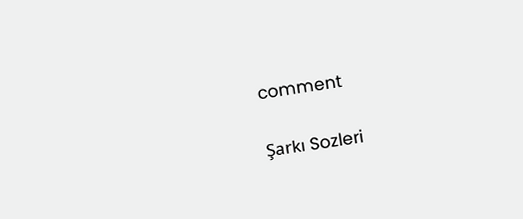comment

Şarkı Sozleri